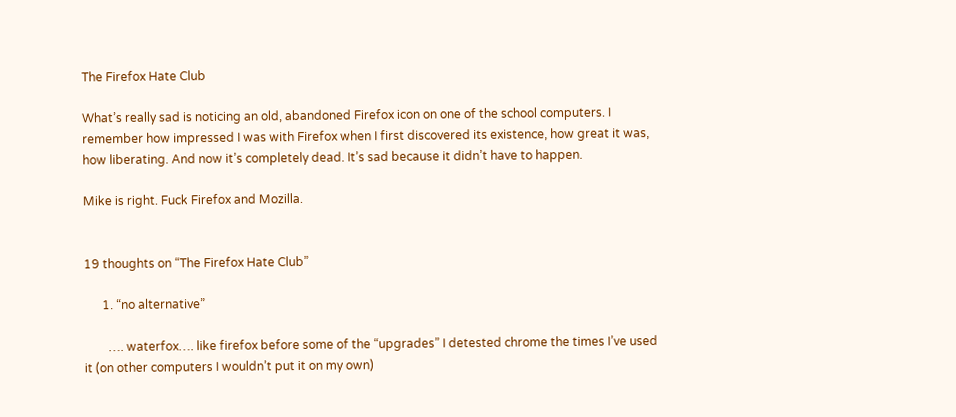The Firefox Hate Club

What’s really sad is noticing an old, abandoned Firefox icon on one of the school computers. I remember how impressed I was with Firefox when I first discovered its existence, how great it was, how liberating. And now it’s completely dead. It’s sad because it didn’t have to happen.

Mike is right. Fuck Firefox and Mozilla.


19 thoughts on “The Firefox Hate Club”

      1. “no alternative”

        …. waterfox…. like firefox before some of the “upgrades” I detested chrome the times I’ve used it (on other computers I wouldn’t put it on my own)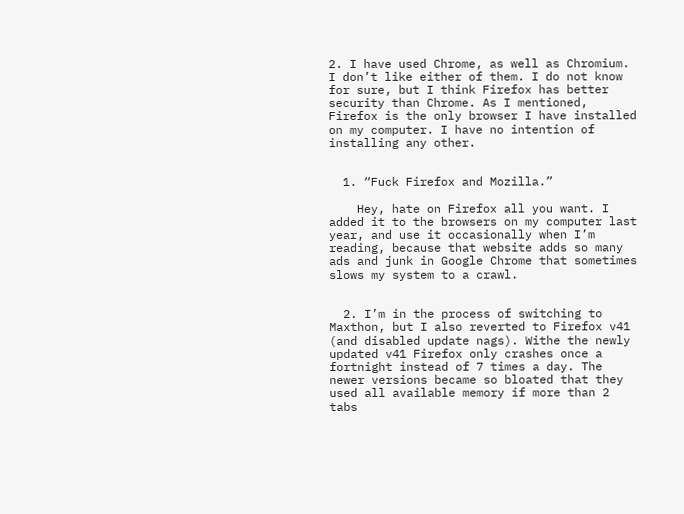2. I have used Chrome, as well as Chromium. I don’t like either of them. I do not know for sure, but I think Firefox has better security than Chrome. As I mentioned, Firefox is the only browser I have installed on my computer. I have no intention of installing any other.


  1. “Fuck Firefox and Mozilla.”

    Hey, hate on Firefox all you want. I added it to the browsers on my computer last year, and use it occasionally when I’m reading, because that website adds so many ads and junk in Google Chrome that sometimes slows my system to a crawl.


  2. I’m in the process of switching to Maxthon, but I also reverted to Firefox v41 (and disabled update nags). Withe the newly updated v41 Firefox only crashes once a fortnight instead of 7 times a day. The newer versions became so bloated that they used all available memory if more than 2 tabs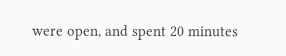were open, and spent 20 minutes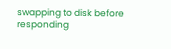swapping to disk before responding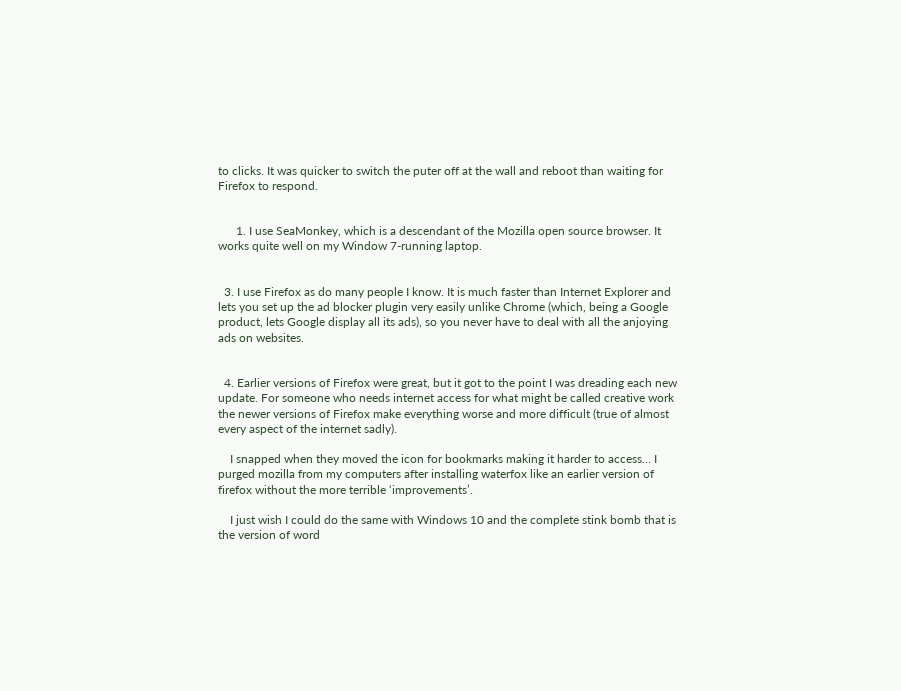to clicks. It was quicker to switch the puter off at the wall and reboot than waiting for Firefox to respond.


      1. I use SeaMonkey, which is a descendant of the Mozilla open source browser. It works quite well on my Window 7-running laptop.


  3. I use Firefox as do many people I know. It is much faster than Internet Explorer and lets you set up the ad blocker plugin very easily unlike Chrome (which, being a Google product, lets Google display all its ads), so you never have to deal with all the anjoying ads on websites.


  4. Earlier versions of Firefox were great, but it got to the point I was dreading each new update. For someone who needs internet access for what might be called creative work the newer versions of Firefox make everything worse and more difficult (true of almost every aspect of the internet sadly).

    I snapped when they moved the icon for bookmarks making it harder to access… I purged mozilla from my computers after installing waterfox like an earlier version of firefox without the more terrible ‘improvements’.

    I just wish I could do the same with Windows 10 and the complete stink bomb that is the version of word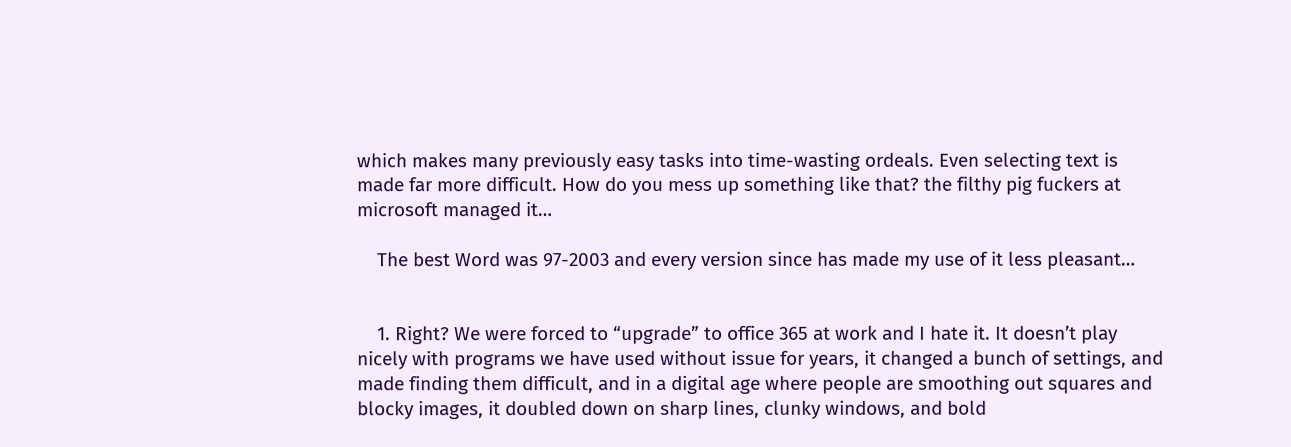which makes many previously easy tasks into time-wasting ordeals. Even selecting text is made far more difficult. How do you mess up something like that? the filthy pig fuckers at microsoft managed it…

    The best Word was 97-2003 and every version since has made my use of it less pleasant…


    1. Right? We were forced to “upgrade” to office 365 at work and I hate it. It doesn’t play nicely with programs we have used without issue for years, it changed a bunch of settings, and made finding them difficult, and in a digital age where people are smoothing out squares and blocky images, it doubled down on sharp lines, clunky windows, and bold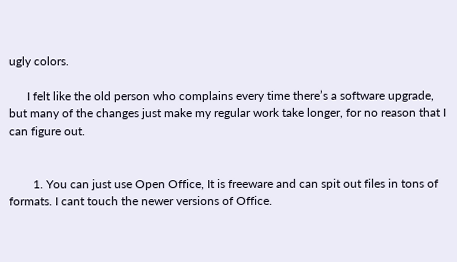ugly colors.

      I felt like the old person who complains every time there’s a software upgrade, but many of the changes just make my regular work take longer, for no reason that I can figure out.


        1. You can just use Open Office, It is freeware and can spit out files in tons of formats. I cant touch the newer versions of Office.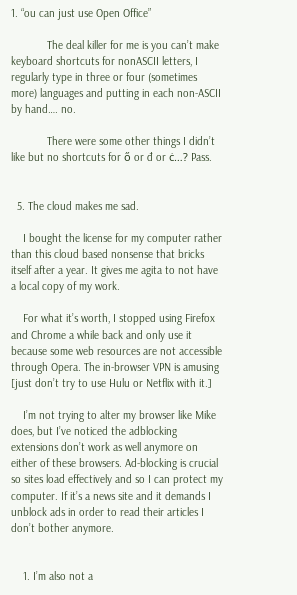1. “ou can just use Open Office”

            The deal killer for me is you can’t make keyboard shortcuts for nonASCII letters, I regularly type in three or four (sometimes more) languages and putting in each non-ASCII by hand…. no.

            There were some other things I didn’t like but no shortcuts for ő or đ or ċ…? Pass.


  5. The cloud makes me sad.

    I bought the license for my computer rather than this cloud based nonsense that bricks itself after a year. It gives me agita to not have a local copy of my work.

    For what it’s worth, I stopped using Firefox and Chrome a while back and only use it because some web resources are not accessible through Opera. The in-browser VPN is amusing [just don’t try to use Hulu or Netflix with it.]

    I’m not trying to alter my browser like Mike does, but I’ve noticed the adblocking extensions don’t work as well anymore on either of these browsers. Ad-blocking is crucial so sites load effectively and so I can protect my computer. If it’s a news site and it demands I unblock ads in order to read their articles I don’t bother anymore.


    1. I’m also not a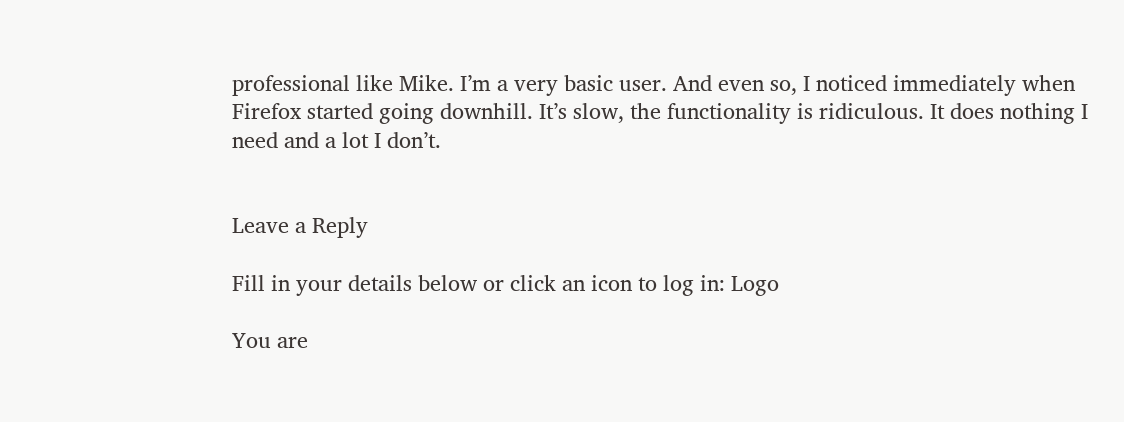professional like Mike. I’m a very basic user. And even so, I noticed immediately when Firefox started going downhill. It’s slow, the functionality is ridiculous. It does nothing I need and a lot I don’t.


Leave a Reply

Fill in your details below or click an icon to log in: Logo

You are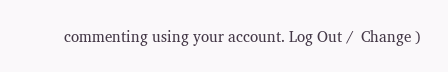commenting using your account. Log Out /  Change )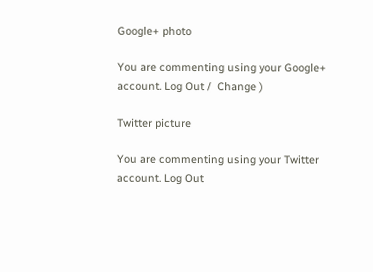Google+ photo

You are commenting using your Google+ account. Log Out /  Change )

Twitter picture

You are commenting using your Twitter account. Log Out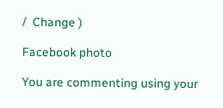/  Change )

Facebook photo

You are commenting using your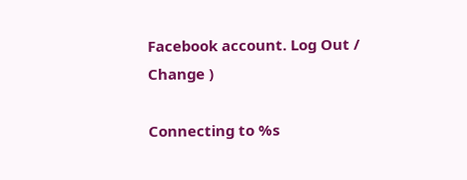Facebook account. Log Out /  Change )

Connecting to %s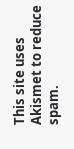This site uses Akismet to reduce spam.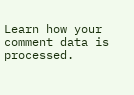Learn how your comment data is processed.